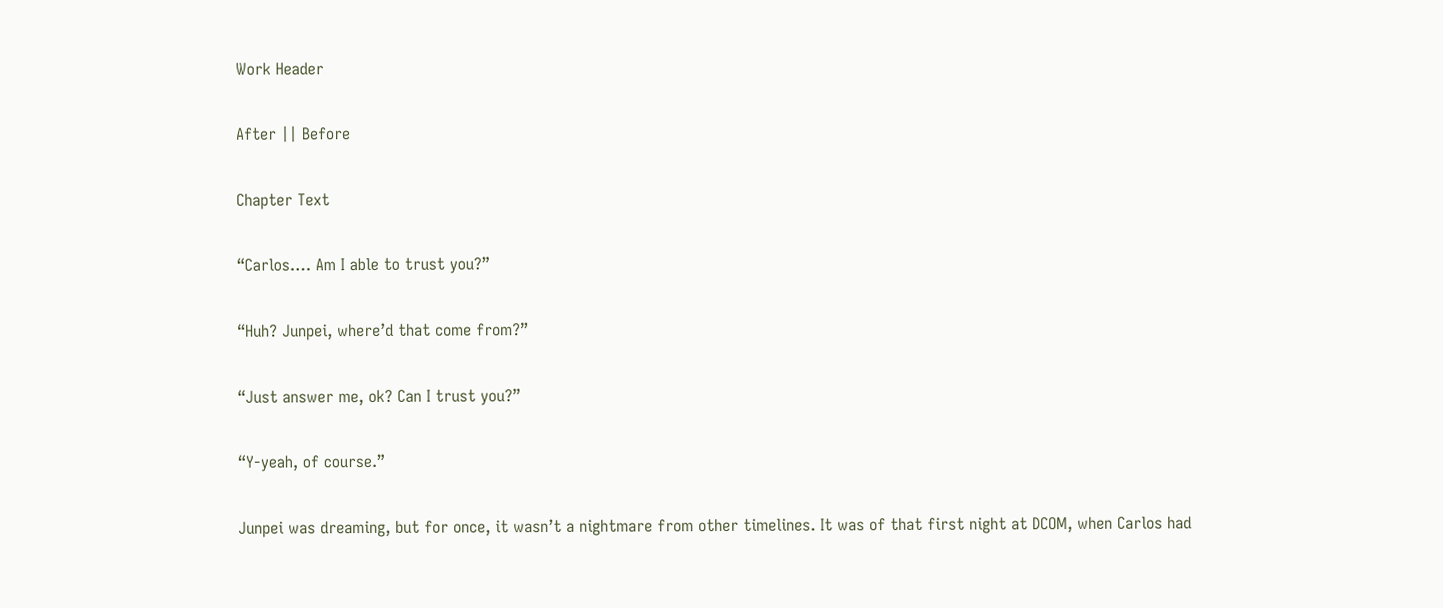Work Header

After || Before

Chapter Text

“Carlos…. Am I able to trust you?”

“Huh? Junpei, where’d that come from?”

“Just answer me, ok? Can I trust you?”

“Y-yeah, of course.”

Junpei was dreaming, but for once, it wasn’t a nightmare from other timelines. It was of that first night at DCOM, when Carlos had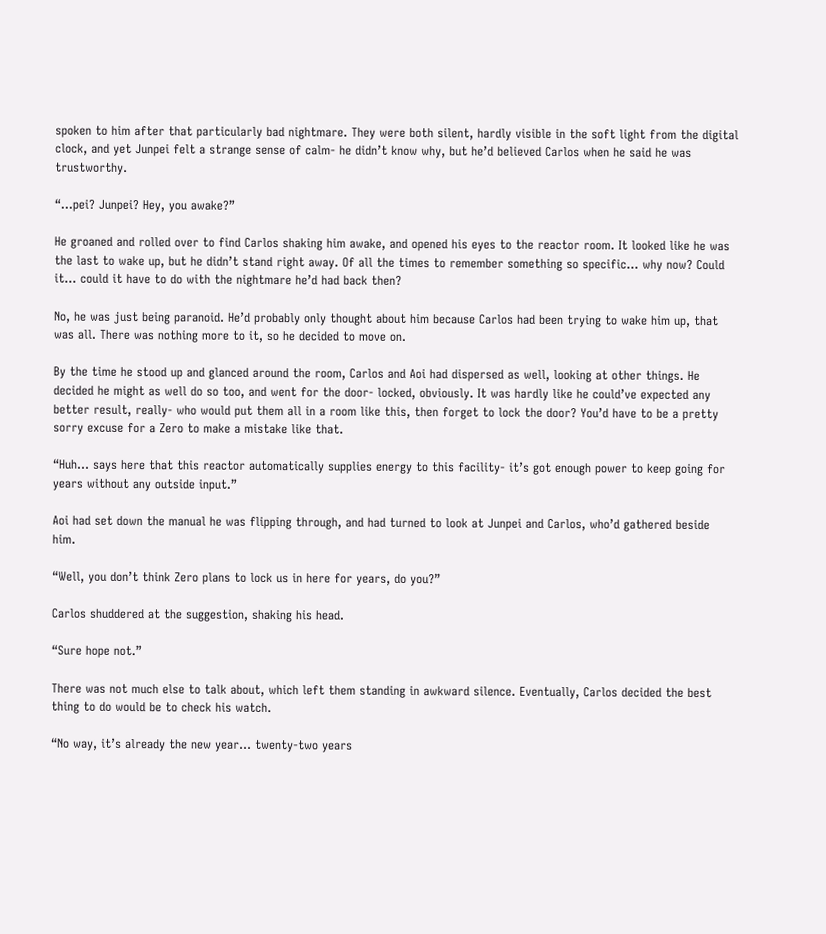spoken to him after that particularly bad nightmare. They were both silent, hardly visible in the soft light from the digital clock, and yet Junpei felt a strange sense of calm- he didn’t know why, but he’d believed Carlos when he said he was trustworthy.

“…pei? Junpei? Hey, you awake?”

He groaned and rolled over to find Carlos shaking him awake, and opened his eyes to the reactor room. It looked like he was the last to wake up, but he didn’t stand right away. Of all the times to remember something so specific… why now? Could it… could it have to do with the nightmare he’d had back then?

No, he was just being paranoid. He’d probably only thought about him because Carlos had been trying to wake him up, that was all. There was nothing more to it, so he decided to move on.

By the time he stood up and glanced around the room, Carlos and Aoi had dispersed as well, looking at other things. He decided he might as well do so too, and went for the door- locked, obviously. It was hardly like he could’ve expected any better result, really- who would put them all in a room like this, then forget to lock the door? You’d have to be a pretty sorry excuse for a Zero to make a mistake like that.

“Huh… says here that this reactor automatically supplies energy to this facility- it’s got enough power to keep going for years without any outside input.”

Aoi had set down the manual he was flipping through, and had turned to look at Junpei and Carlos, who’d gathered beside him.

“Well, you don’t think Zero plans to lock us in here for years, do you?”

Carlos shuddered at the suggestion, shaking his head.

“Sure hope not.”

There was not much else to talk about, which left them standing in awkward silence. Eventually, Carlos decided the best thing to do would be to check his watch.

“No way, it’s already the new year… twenty-two years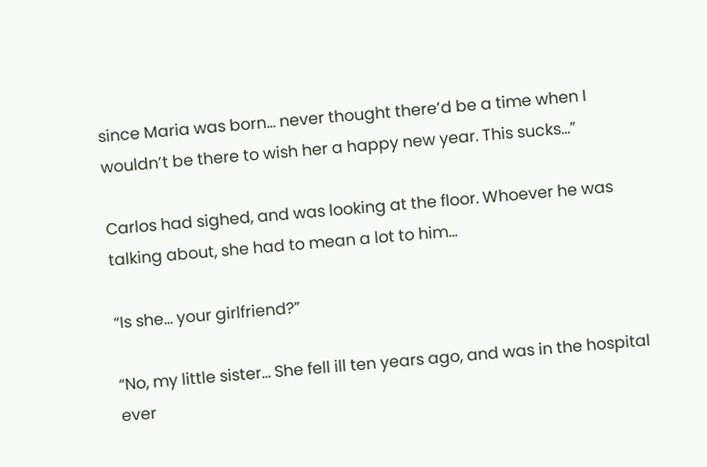since Maria was born… never thought there’d be a time when I wouldn’t be there to wish her a happy new year. This sucks…”

Carlos had sighed, and was looking at the floor. Whoever he was talking about, she had to mean a lot to him…

“Is she… your girlfriend?”

“No, my little sister… She fell ill ten years ago, and was in the hospital ever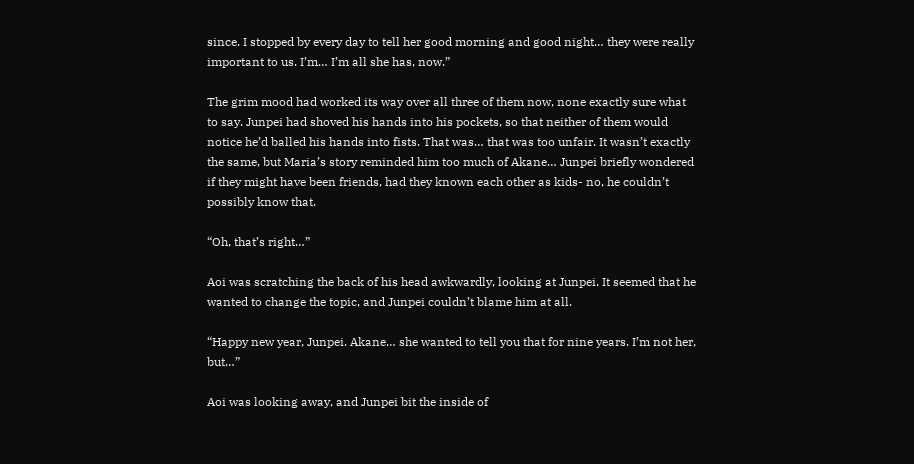since. I stopped by every day to tell her good morning and good night… they were really important to us. I’m… I’m all she has, now.”

The grim mood had worked its way over all three of them now, none exactly sure what to say. Junpei had shoved his hands into his pockets, so that neither of them would notice he’d balled his hands into fists. That was… that was too unfair. It wasn’t exactly the same, but Maria’s story reminded him too much of Akane… Junpei briefly wondered if they might have been friends, had they known each other as kids- no, he couldn’t possibly know that.

“Oh, that’s right…”

Aoi was scratching the back of his head awkwardly, looking at Junpei. It seemed that he wanted to change the topic, and Junpei couldn’t blame him at all.

“Happy new year, Junpei. Akane… she wanted to tell you that for nine years. I’m not her, but…”

Aoi was looking away, and Junpei bit the inside of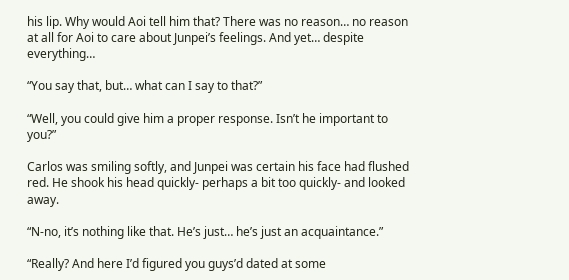his lip. Why would Aoi tell him that? There was no reason… no reason at all for Aoi to care about Junpei’s feelings. And yet… despite everything…

“You say that, but… what can I say to that?”

“Well, you could give him a proper response. Isn’t he important to you?”

Carlos was smiling softly, and Junpei was certain his face had flushed red. He shook his head quickly- perhaps a bit too quickly- and looked away.

“N-no, it’s nothing like that. He’s just… he’s just an acquaintance.”

“Really? And here I’d figured you guys’d dated at some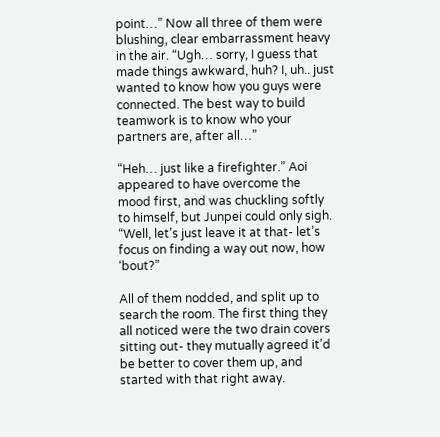point…” Now all three of them were blushing, clear embarrassment heavy in the air. “Ugh… sorry, I guess that made things awkward, huh? I, uh.. just wanted to know how you guys were connected. The best way to build teamwork is to know who your partners are, after all…”

“Heh… just like a firefighter.” Aoi appeared to have overcome the mood first, and was chuckling softly to himself, but Junpei could only sigh. “Well, let’s just leave it at that- let’s focus on finding a way out now, how ‘bout?”

All of them nodded, and split up to search the room. The first thing they all noticed were the two drain covers sitting out- they mutually agreed it’d be better to cover them up, and started with that right away.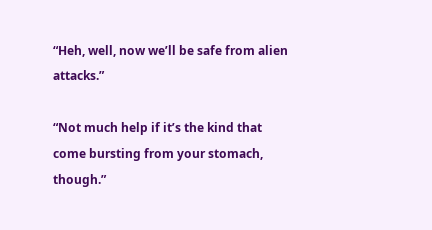“Heh, well, now we’ll be safe from alien attacks.”

“Not much help if it’s the kind that come bursting from your stomach, though.”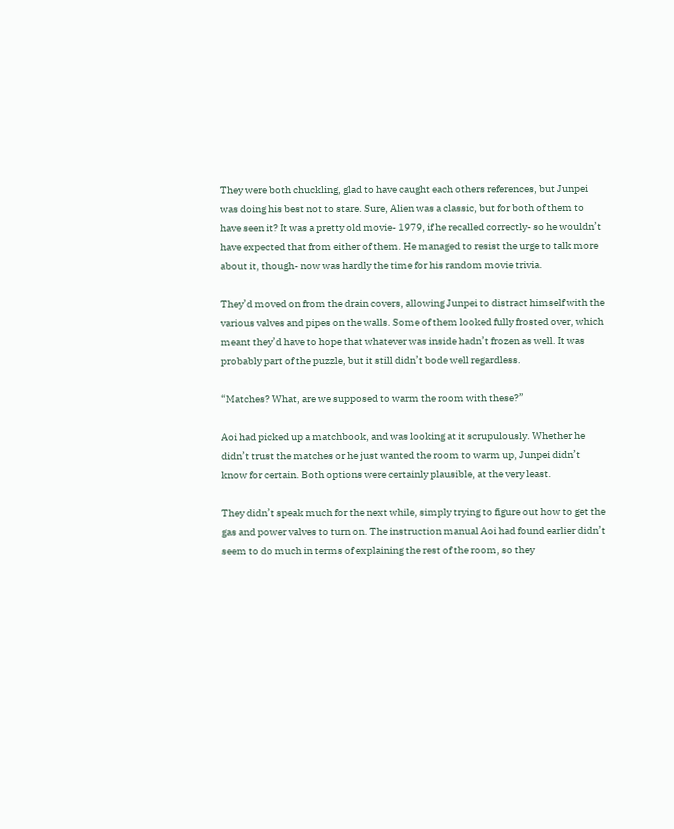They were both chuckling, glad to have caught each others references, but Junpei was doing his best not to stare. Sure, Alien was a classic, but for both of them to have seen it? It was a pretty old movie- 1979, if he recalled correctly- so he wouldn’t have expected that from either of them. He managed to resist the urge to talk more about it, though- now was hardly the time for his random movie trivia.

They’d moved on from the drain covers, allowing Junpei to distract himself with the various valves and pipes on the walls. Some of them looked fully frosted over, which meant they’d have to hope that whatever was inside hadn’t frozen as well. It was probably part of the puzzle, but it still didn’t bode well regardless.

“Matches? What, are we supposed to warm the room with these?”

Aoi had picked up a matchbook, and was looking at it scrupulously. Whether he didn’t trust the matches or he just wanted the room to warm up, Junpei didn’t know for certain. Both options were certainly plausible, at the very least.

They didn’t speak much for the next while, simply trying to figure out how to get the gas and power valves to turn on. The instruction manual Aoi had found earlier didn’t seem to do much in terms of explaining the rest of the room, so they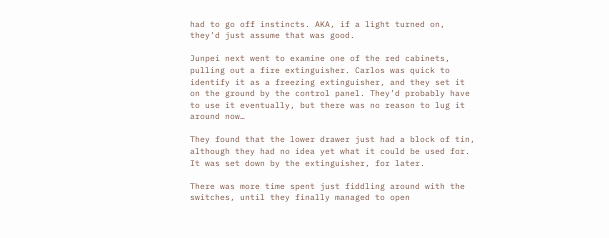had to go off instincts. AKA, if a light turned on, they’d just assume that was good.

Junpei next went to examine one of the red cabinets, pulling out a fire extinguisher. Carlos was quick to identify it as a freezing extinguisher, and they set it on the ground by the control panel. They’d probably have to use it eventually, but there was no reason to lug it around now…

They found that the lower drawer just had a block of tin, although they had no idea yet what it could be used for. It was set down by the extinguisher, for later.

There was more time spent just fiddling around with the switches, until they finally managed to open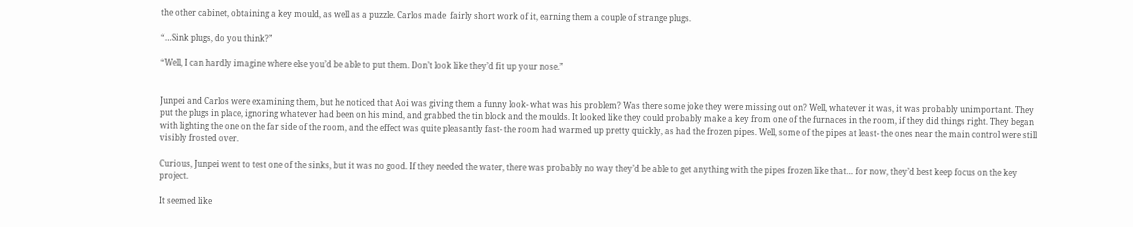the other cabinet, obtaining a key mould, as well as a puzzle. Carlos made  fairly short work of it, earning them a couple of strange plugs.

“…Sink plugs, do you think?”

“Well, I can hardly imagine where else you’d be able to put them. Don’t look like they’d fit up your nose.”


Junpei and Carlos were examining them, but he noticed that Aoi was giving them a funny look- what was his problem? Was there some joke they were missing out on? Well, whatever it was, it was probably unimportant. They put the plugs in place, ignoring whatever had been on his mind, and grabbed the tin block and the moulds. It looked like they could probably make a key from one of the furnaces in the room, if they did things right. They began with lighting the one on the far side of the room, and the effect was quite pleasantly fast- the room had warmed up pretty quickly, as had the frozen pipes. Well, some of the pipes at least- the ones near the main control were still visibly frosted over.

Curious, Junpei went to test one of the sinks, but it was no good. If they needed the water, there was probably no way they’d be able to get anything with the pipes frozen like that… for now, they’d best keep focus on the key project.

It seemed like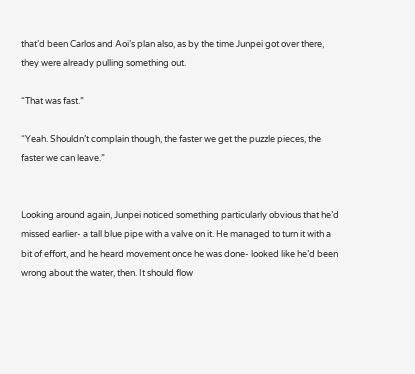that’d been Carlos and Aoi’s plan also, as by the time Junpei got over there, they were already pulling something out.

“That was fast.”

“Yeah. Shouldn’t complain though, the faster we get the puzzle pieces, the faster we can leave.”


Looking around again, Junpei noticed something particularly obvious that he’d missed earlier- a tall blue pipe with a valve on it. He managed to turn it with a bit of effort, and he heard movement once he was done- looked like he’d been wrong about the water, then. It should flow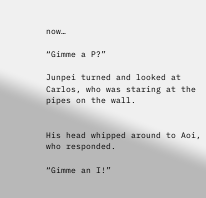now…

“Gimme a P?”

Junpei turned and looked at Carlos, who was staring at the pipes on the wall.


His head whipped around to Aoi, who responded.

“Gimme an I!”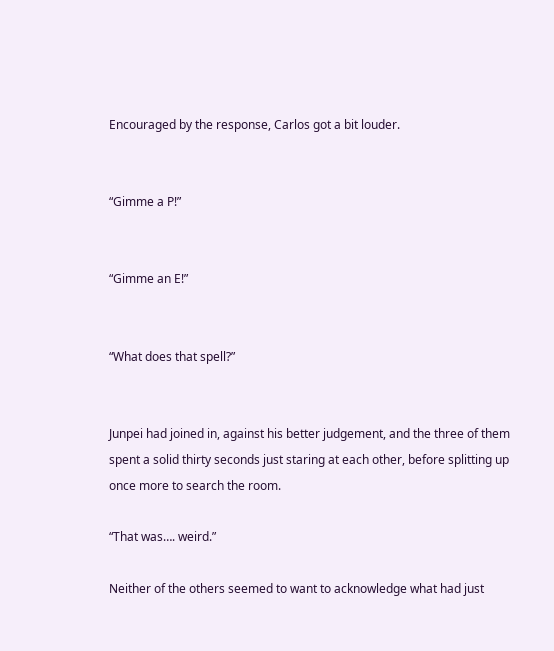Encouraged by the response, Carlos got a bit louder.


“Gimme a P!”


“Gimme an E!”


“What does that spell?”


Junpei had joined in, against his better judgement, and the three of them spent a solid thirty seconds just staring at each other, before splitting up once more to search the room.

“That was…. weird.”

Neither of the others seemed to want to acknowledge what had just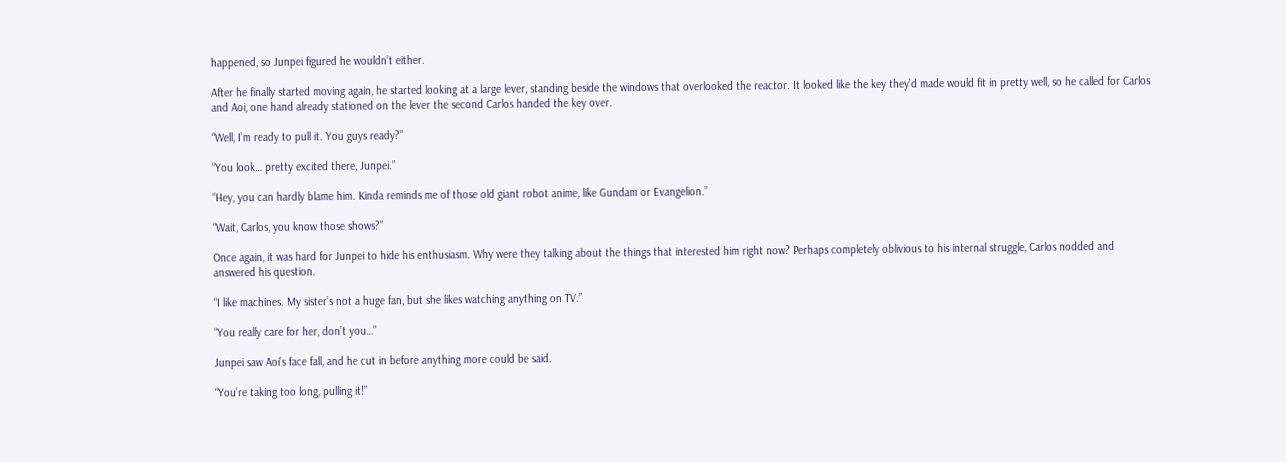happened, so Junpei figured he wouldn’t either.

After he finally started moving again, he started looking at a large lever, standing beside the windows that overlooked the reactor. It looked like the key they’d made would fit in pretty well, so he called for Carlos and Aoi, one hand already stationed on the lever the second Carlos handed the key over.

“Well, I’m ready to pull it. You guys ready?”

“You look… pretty excited there, Junpei.”

“Hey, you can hardly blame him. Kinda reminds me of those old giant robot anime, like Gundam or Evangelion.”

“Wait, Carlos, you know those shows?”

Once again, it was hard for Junpei to hide his enthusiasm. Why were they talking about the things that interested him right now? Perhaps completely oblivious to his internal struggle, Carlos nodded and answered his question.

“I like machines. My sister’s not a huge fan, but she likes watching anything on TV.”

“You really care for her, don’t you…”

Junpei saw Aoi’s face fall, and he cut in before anything more could be said.

“You’re taking too long, pulling it!”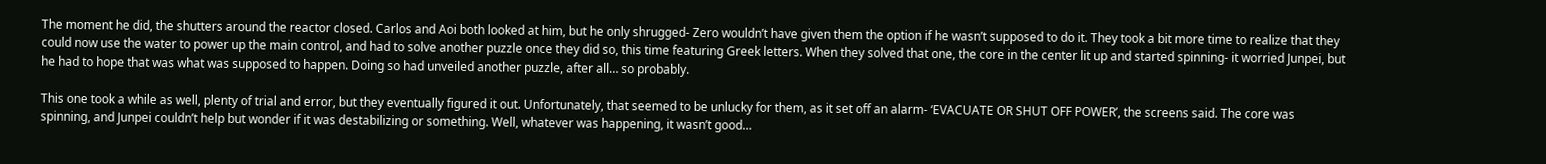The moment he did, the shutters around the reactor closed. Carlos and Aoi both looked at him, but he only shrugged- Zero wouldn’t have given them the option if he wasn’t supposed to do it. They took a bit more time to realize that they could now use the water to power up the main control, and had to solve another puzzle once they did so, this time featuring Greek letters. When they solved that one, the core in the center lit up and started spinning- it worried Junpei, but he had to hope that was what was supposed to happen. Doing so had unveiled another puzzle, after all… so probably.

This one took a while as well, plenty of trial and error, but they eventually figured it out. Unfortunately, that seemed to be unlucky for them, as it set off an alarm- ‘EVACUATE OR SHUT OFF POWER’, the screens said. The core was spinning, and Junpei couldn’t help but wonder if it was destabilizing or something. Well, whatever was happening, it wasn’t good…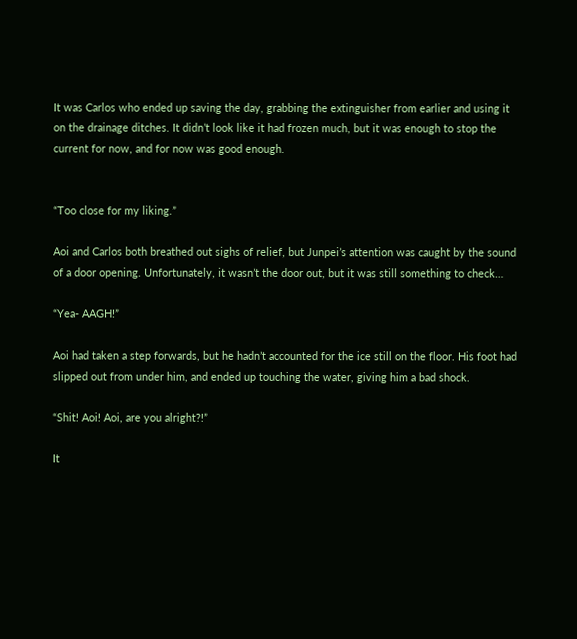It was Carlos who ended up saving the day, grabbing the extinguisher from earlier and using it on the drainage ditches. It didn’t look like it had frozen much, but it was enough to stop the current for now, and for now was good enough.


“Too close for my liking.”

Aoi and Carlos both breathed out sighs of relief, but Junpei’s attention was caught by the sound of a door opening. Unfortunately, it wasn’t the door out, but it was still something to check…

“Yea- AAGH!”

Aoi had taken a step forwards, but he hadn’t accounted for the ice still on the floor. His foot had slipped out from under him, and ended up touching the water, giving him a bad shock.

“Shit! Aoi! Aoi, are you alright?!”

It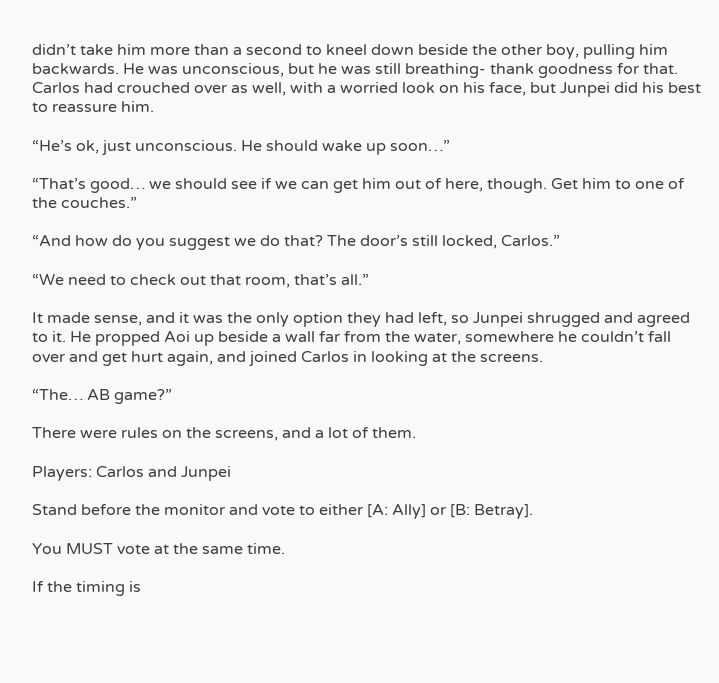didn’t take him more than a second to kneel down beside the other boy, pulling him backwards. He was unconscious, but he was still breathing- thank goodness for that. Carlos had crouched over as well, with a worried look on his face, but Junpei did his best to reassure him.

“He’s ok, just unconscious. He should wake up soon…”

“That’s good… we should see if we can get him out of here, though. Get him to one of the couches.”

“And how do you suggest we do that? The door’s still locked, Carlos.”

“We need to check out that room, that’s all.”

It made sense, and it was the only option they had left, so Junpei shrugged and agreed to it. He propped Aoi up beside a wall far from the water, somewhere he couldn’t fall over and get hurt again, and joined Carlos in looking at the screens.

“The… AB game?”

There were rules on the screens, and a lot of them.

Players: Carlos and Junpei

Stand before the monitor and vote to either [A: Ally] or [B: Betray].

You MUST vote at the same time.

If the timing is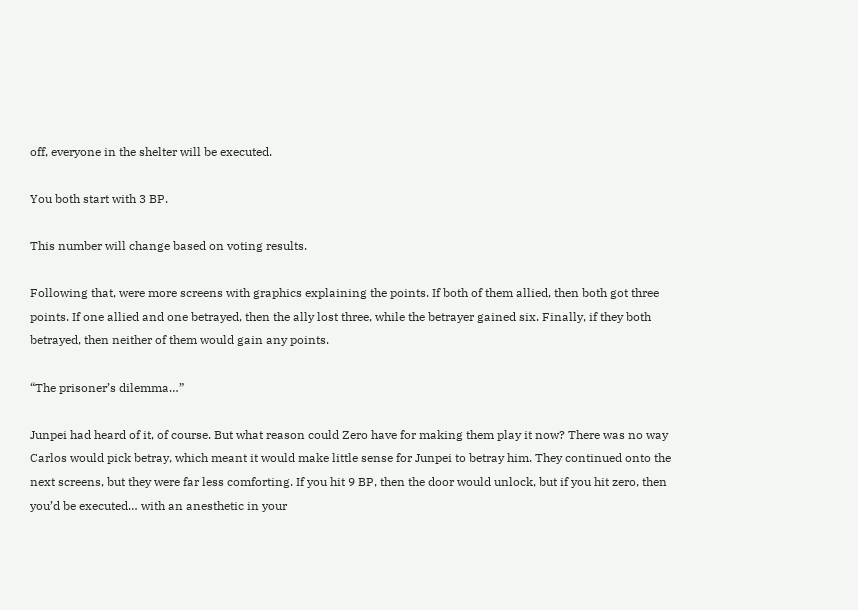off, everyone in the shelter will be executed.

You both start with 3 BP.

This number will change based on voting results.

Following that, were more screens with graphics explaining the points. If both of them allied, then both got three points. If one allied and one betrayed, then the ally lost three, while the betrayer gained six. Finally, if they both betrayed, then neither of them would gain any points.

“The prisoner’s dilemma…”

Junpei had heard of it, of course. But what reason could Zero have for making them play it now? There was no way Carlos would pick betray, which meant it would make little sense for Junpei to betray him. They continued onto the next screens, but they were far less comforting. If you hit 9 BP, then the door would unlock, but if you hit zero, then you’d be executed… with an anesthetic in your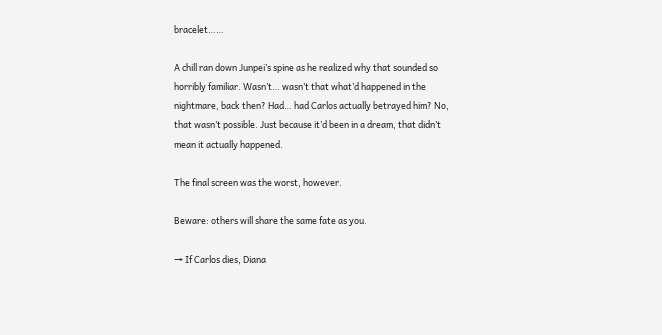bracelet……

A chill ran down Junpei’s spine as he realized why that sounded so horribly familiar. Wasn’t… wasn’t that what’d happened in the nightmare, back then? Had… had Carlos actually betrayed him? No, that wasn’t possible. Just because it’d been in a dream, that didn’t mean it actually happened.

The final screen was the worst, however.

Beware: others will share the same fate as you.

→ If Carlos dies, Diana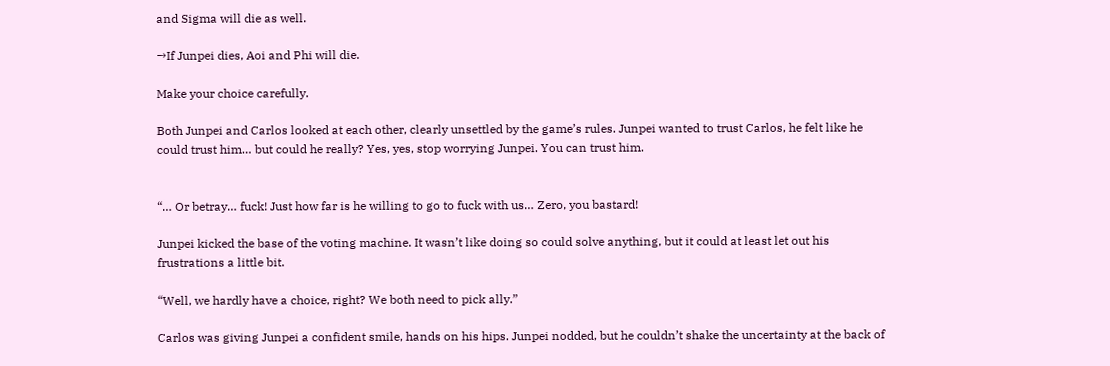and Sigma will die as well.

→If Junpei dies, Aoi and Phi will die.

Make your choice carefully.

Both Junpei and Carlos looked at each other, clearly unsettled by the game’s rules. Junpei wanted to trust Carlos, he felt like he could trust him… but could he really? Yes, yes, stop worrying Junpei. You can trust him.


“… Or betray… fuck! Just how far is he willing to go to fuck with us… Zero, you bastard!

Junpei kicked the base of the voting machine. It wasn’t like doing so could solve anything, but it could at least let out his frustrations a little bit.

“Well, we hardly have a choice, right? We both need to pick ally.”

Carlos was giving Junpei a confident smile, hands on his hips. Junpei nodded, but he couldn’t shake the uncertainty at the back of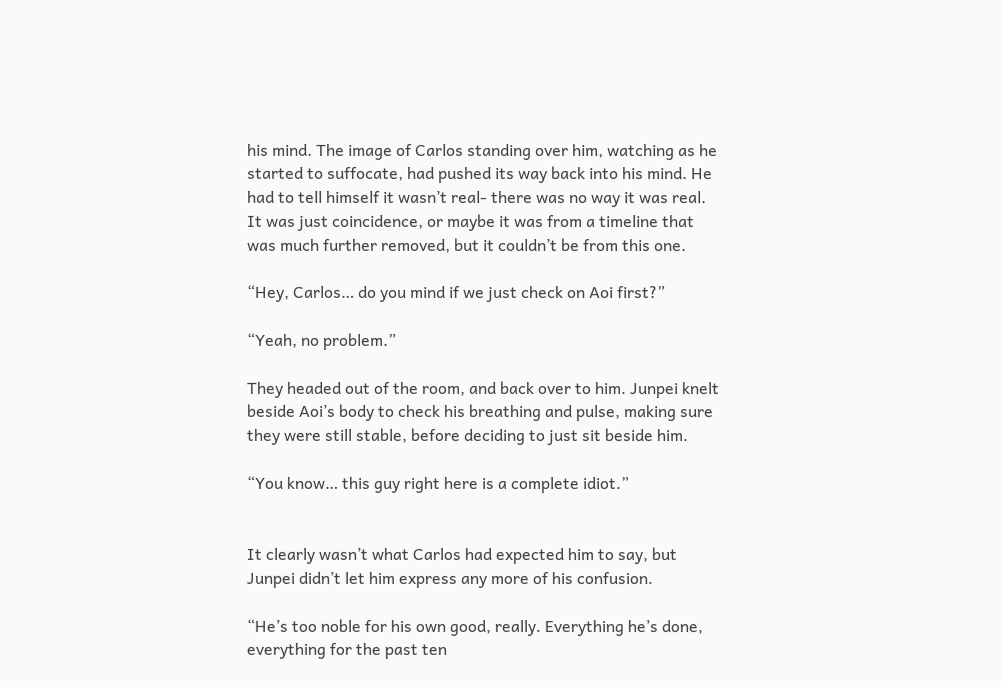his mind. The image of Carlos standing over him, watching as he started to suffocate, had pushed its way back into his mind. He had to tell himself it wasn’t real- there was no way it was real. It was just coincidence, or maybe it was from a timeline that was much further removed, but it couldn’t be from this one.

“Hey, Carlos… do you mind if we just check on Aoi first?”

“Yeah, no problem.”

They headed out of the room, and back over to him. Junpei knelt beside Aoi’s body to check his breathing and pulse, making sure they were still stable, before deciding to just sit beside him.

“You know… this guy right here is a complete idiot.”


It clearly wasn’t what Carlos had expected him to say, but Junpei didn’t let him express any more of his confusion.

“He’s too noble for his own good, really. Everything he’s done, everything for the past ten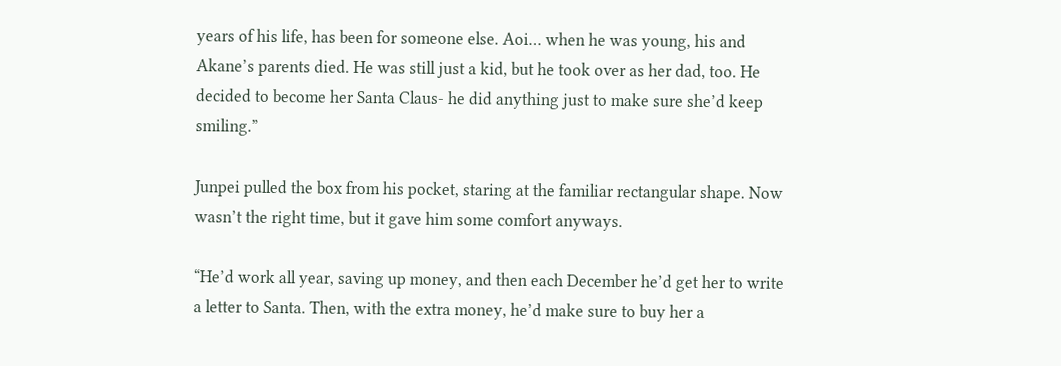years of his life, has been for someone else. Aoi… when he was young, his and Akane’s parents died. He was still just a kid, but he took over as her dad, too. He decided to become her Santa Claus- he did anything just to make sure she’d keep smiling.”

Junpei pulled the box from his pocket, staring at the familiar rectangular shape. Now wasn’t the right time, but it gave him some comfort anyways.

“He’d work all year, saving up money, and then each December he’d get her to write a letter to Santa. Then, with the extra money, he’d make sure to buy her a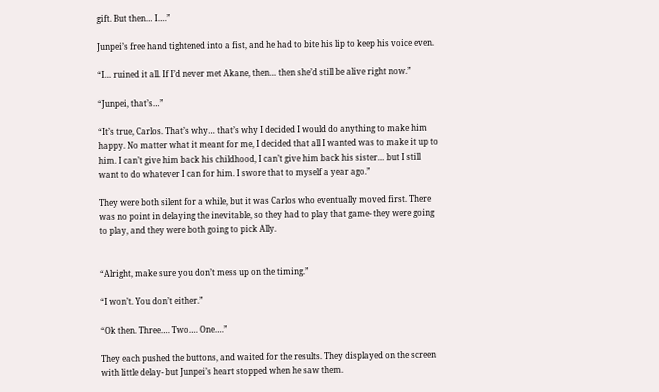gift. But then… I….”

Junpei’s free hand tightened into a fist, and he had to bite his lip to keep his voice even.

“I… ruined it all. If I’d never met Akane, then… then she’d still be alive right now.”

“Junpei, that’s…”

“It’s true, Carlos. That’s why… that’s why I decided I would do anything to make him happy. No matter what it meant for me, I decided that all I wanted was to make it up to him. I can’t give him back his childhood, I can’t give him back his sister… but I still want to do whatever I can for him. I swore that to myself a year ago.”

They were both silent for a while, but it was Carlos who eventually moved first. There was no point in delaying the inevitable, so they had to play that game- they were going to play, and they were both going to pick Ally.


“Alright, make sure you don’t mess up on the timing.”

“I won’t. You don’t either.”

“Ok then. Three…. Two…. One….”

They each pushed the buttons, and waited for the results. They displayed on the screen with little delay- but Junpei’s heart stopped when he saw them.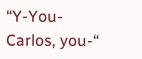“Y-You- Carlos, you-“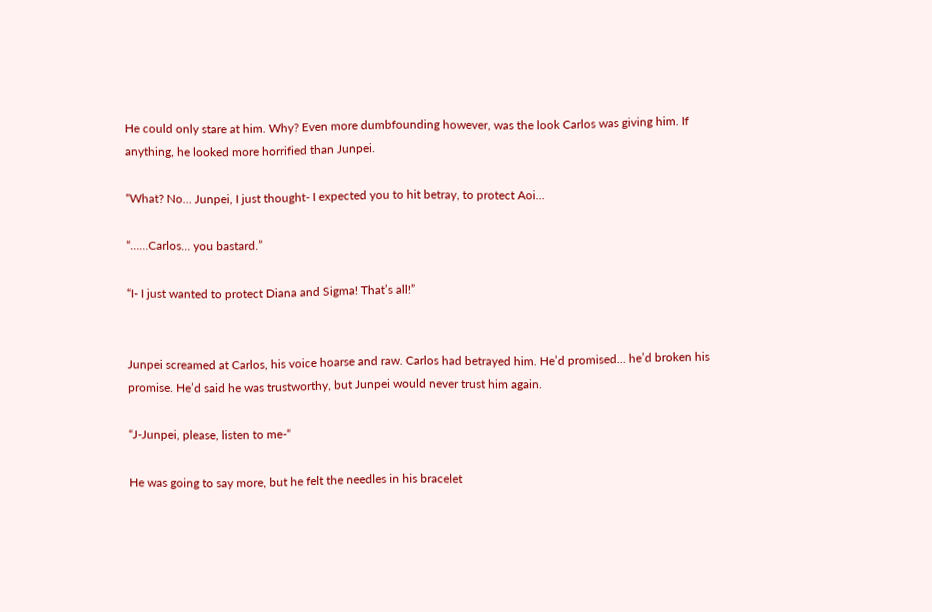He could only stare at him. Why? Even more dumbfounding however, was the look Carlos was giving him. If anything, he looked more horrified than Junpei.

“What? No… Junpei, I just thought- I expected you to hit betray, to protect Aoi…

“……Carlos… you bastard.”

“I- I just wanted to protect Diana and Sigma! That’s all!”


Junpei screamed at Carlos, his voice hoarse and raw. Carlos had betrayed him. He’d promised… he’d broken his promise. He’d said he was trustworthy, but Junpei would never trust him again.

“J-Junpei, please, listen to me-“

He was going to say more, but he felt the needles in his bracelet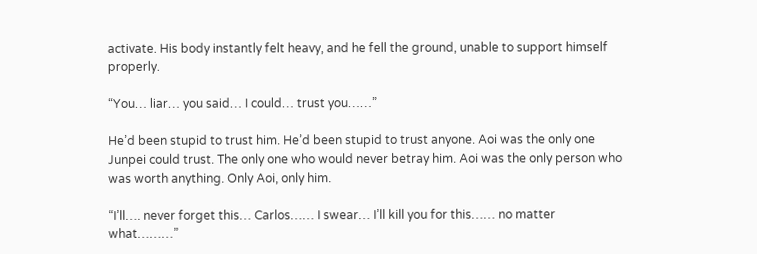activate. His body instantly felt heavy, and he fell the ground, unable to support himself properly.

“You… liar… you said… I could… trust you……”

He’d been stupid to trust him. He’d been stupid to trust anyone. Aoi was the only one Junpei could trust. The only one who would never betray him. Aoi was the only person who was worth anything. Only Aoi, only him.

“I’ll…. never forget this… Carlos…… I swear… I’ll kill you for this…… no matter what………”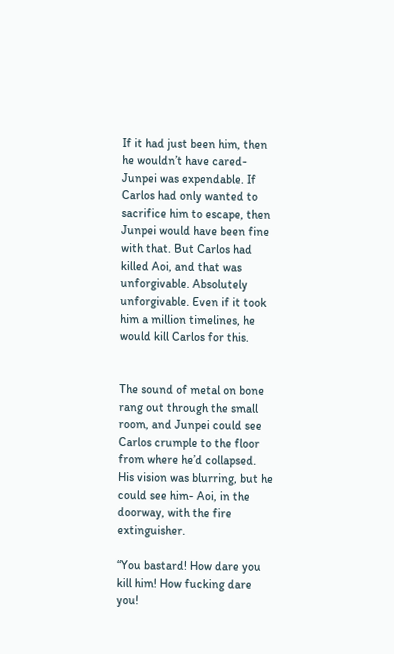If it had just been him, then he wouldn’t have cared- Junpei was expendable. If Carlos had only wanted to sacrifice him to escape, then Junpei would have been fine with that. But Carlos had killed Aoi, and that was unforgivable. Absolutely unforgivable. Even if it took him a million timelines, he would kill Carlos for this.


The sound of metal on bone rang out through the small room, and Junpei could see Carlos crumple to the floor from where he’d collapsed. His vision was blurring, but he could see him- Aoi, in the doorway, with the fire extinguisher.

“You bastard! How dare you kill him! How fucking dare you!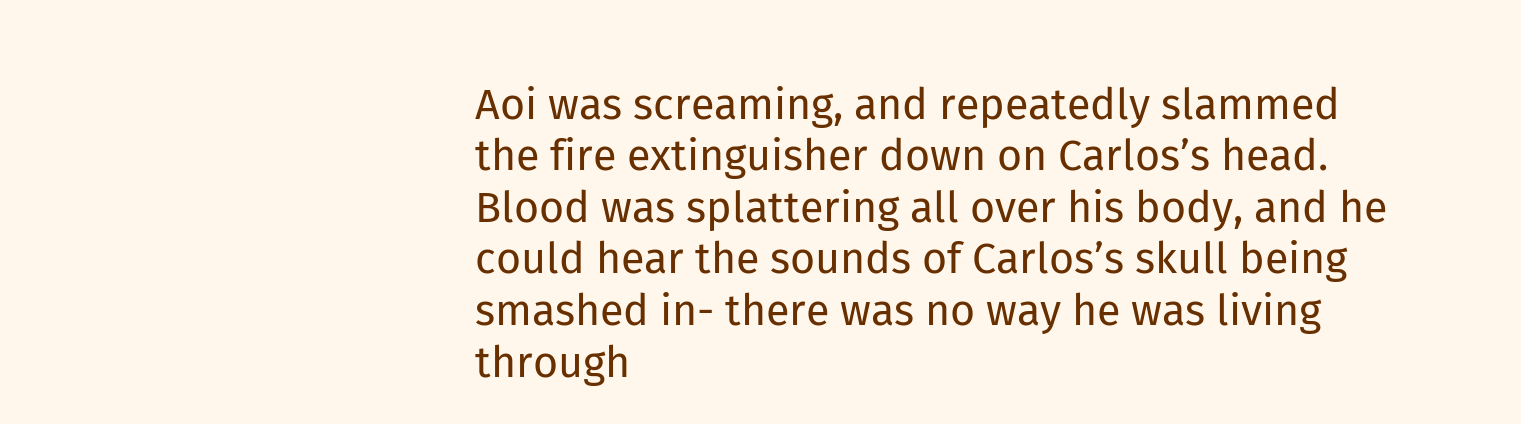Aoi was screaming, and repeatedly slammed the fire extinguisher down on Carlos’s head. Blood was splattering all over his body, and he could hear the sounds of Carlos’s skull being smashed in- there was no way he was living through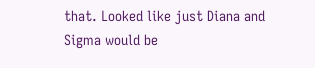that. Looked like just Diana and Sigma would be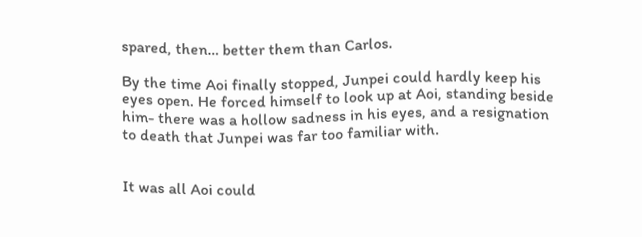spared, then… better them than Carlos.

By the time Aoi finally stopped, Junpei could hardly keep his eyes open. He forced himself to look up at Aoi, standing beside him- there was a hollow sadness in his eyes, and a resignation to death that Junpei was far too familiar with.


It was all Aoi could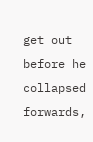get out before he collapsed forwards,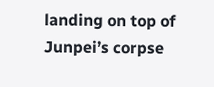landing on top of Junpei’s corpse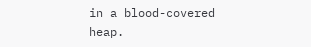in a blood-covered heap.